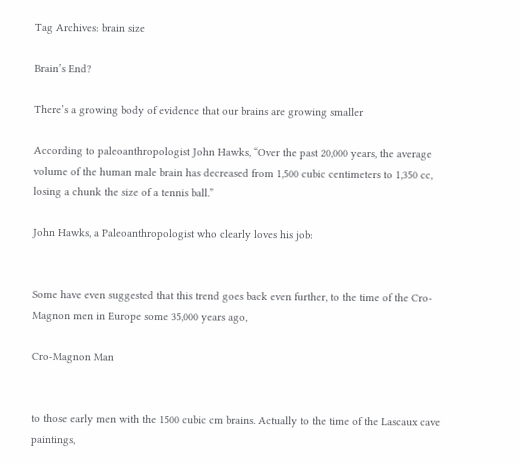Tag Archives: brain size

Brain’s End?

There’s a growing body of evidence that our brains are growing smaller

According to paleoanthropologist John Hawks, “Over the past 20,000 years, the average volume of the human male brain has decreased from 1,500 cubic centimeters to 1,350 cc, losing a chunk the size of a tennis ball.”

John Hawks, a Paleoanthropologist who clearly loves his job:


Some have even suggested that this trend goes back even further, to the time of the Cro-Magnon men in Europe some 35,000 years ago,

Cro-Magnon Man


to those early men with the 1500 cubic cm brains. Actually to the time of the Lascaux cave paintings,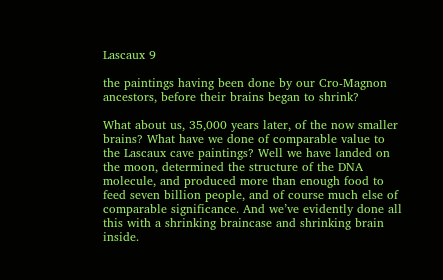Lascaux 9

the paintings having been done by our Cro-Magnon ancestors, before their brains began to shrink?

What about us, 35,000 years later, of the now smaller brains? What have we done of comparable value to the Lascaux cave paintings? Well we have landed on the moon, determined the structure of the DNA molecule, and produced more than enough food to feed seven billion people, and of course much else of comparable significance. And we’ve evidently done all this with a shrinking braincase and shrinking brain inside.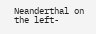Neanderthal on the left-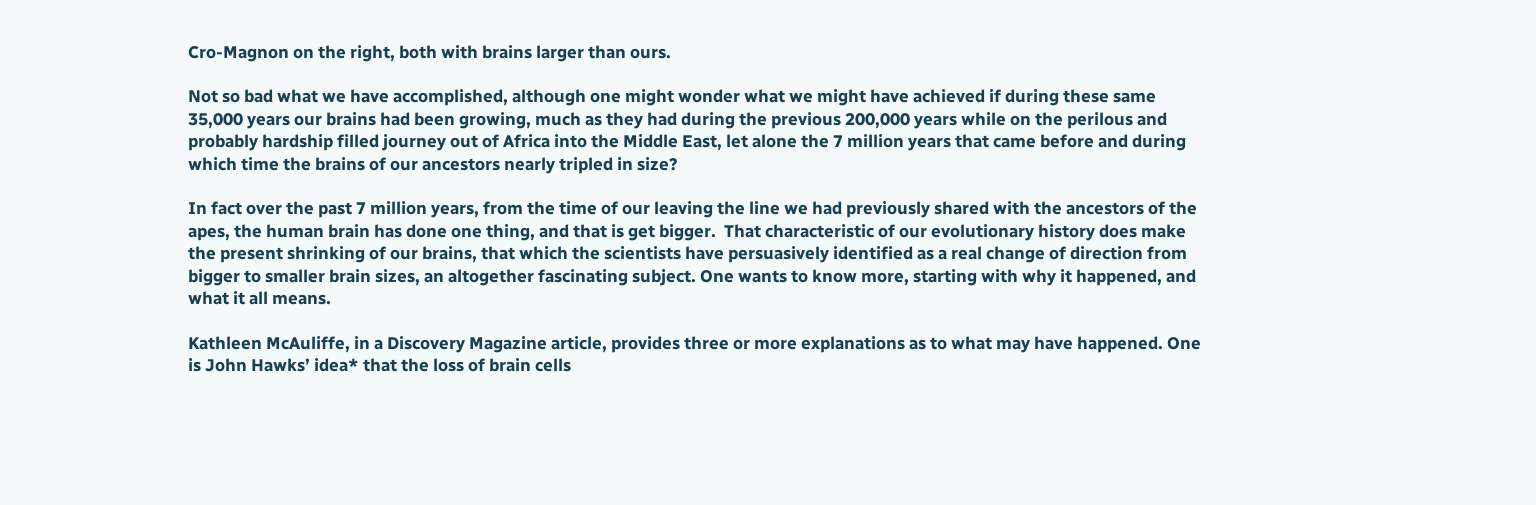Cro-Magnon on the right, both with brains larger than ours.

Not so bad what we have accomplished, although one might wonder what we might have achieved if during these same 35,000 years our brains had been growing, much as they had during the previous 200,000 years while on the perilous and probably hardship filled journey out of Africa into the Middle East, let alone the 7 million years that came before and during which time the brains of our ancestors nearly tripled in size?

In fact over the past 7 million years, from the time of our leaving the line we had previously shared with the ancestors of the apes, the human brain has done one thing, and that is get bigger.  That characteristic of our evolutionary history does make the present shrinking of our brains, that which the scientists have persuasively identified as a real change of direction from bigger to smaller brain sizes, an altogether fascinating subject. One wants to know more, starting with why it happened, and what it all means.

Kathleen McAuliffe, in a Discovery Magazine article, provides three or more explanations as to what may have happened. One is John Hawks’ idea* that the loss of brain cells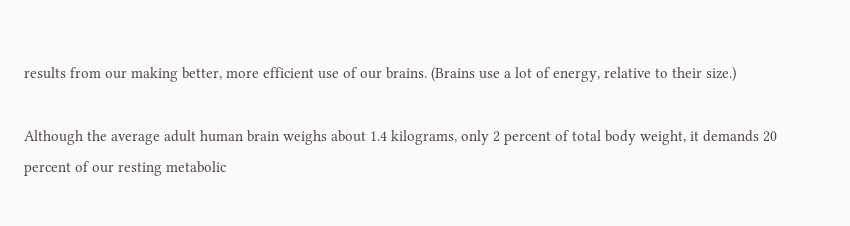results from our making better, more efficient use of our brains. (Brains use a lot of energy, relative to their size.)

Although the average adult human brain weighs about 1.4 kilograms, only 2 percent of total body weight, it demands 20 percent of our resting metabolic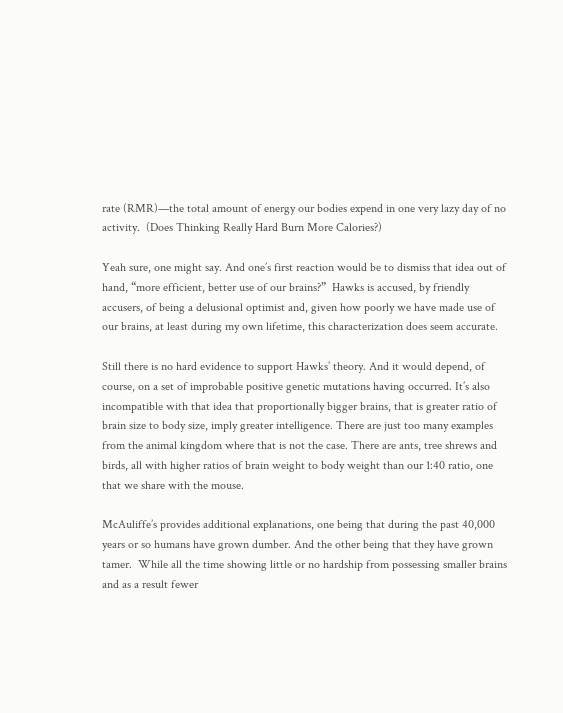rate (RMR)—the total amount of energy our bodies expend in one very lazy day of no activity.  (Does Thinking Really Hard Burn More Calories?)

Yeah sure, one might say. And one’s first reaction would be to dismiss that idea out of hand, “more efficient, better use of our brains?”  Hawks is accused, by friendly accusers, of being a delusional optimist and, given how poorly we have made use of our brains, at least during my own lifetime, this characterization does seem accurate.

Still there is no hard evidence to support Hawks’ theory. And it would depend, of course, on a set of improbable positive genetic mutations having occurred. It’s also incompatible with that idea that proportionally bigger brains, that is greater ratio of brain size to body size, imply greater intelligence. There are just too many examples from the animal kingdom where that is not the case. There are ants, tree shrews and birds, all with higher ratios of brain weight to body weight than our 1:40 ratio, one that we share with the mouse.

McAuliffe’s provides additional explanations, one being that during the past 40,000 years or so humans have grown dumber. And the other being that they have grown tamer.  While all the time showing little or no hardship from possessing smaller brains and as a result fewer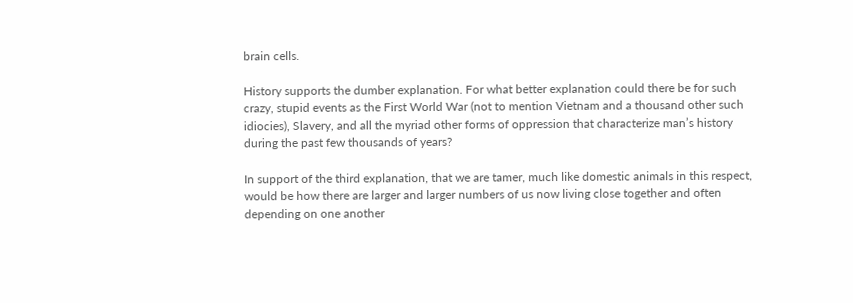brain cells.

History supports the dumber explanation. For what better explanation could there be for such crazy, stupid events as the First World War (not to mention Vietnam and a thousand other such idiocies), Slavery, and all the myriad other forms of oppression that characterize man’s history during the past few thousands of years?

In support of the third explanation, that we are tamer, much like domestic animals in this respect, would be how there are larger and larger numbers of us now living close together and often depending on one another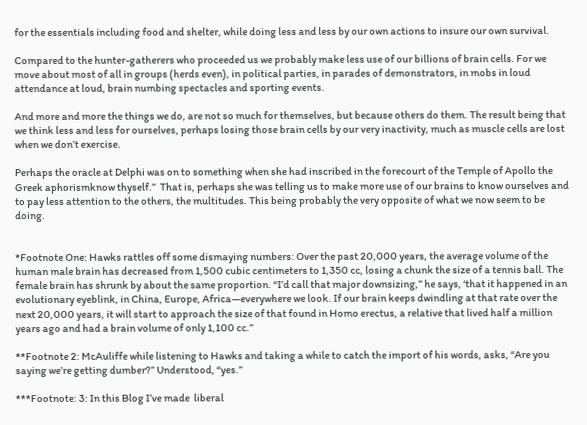for the essentials including food and shelter, while doing less and less by our own actions to insure our own survival.

Compared to the hunter-gatherers who proceeded us we probably make less use of our billions of brain cells. For we move about most of all in groups (herds even), in political parties, in parades of demonstrators, in mobs in loud attendance at loud, brain numbing spectacles and sporting events.

And more and more the things we do, are not so much for themselves, but because others do them. The result being that we think less and less for ourselves, perhaps losing those brain cells by our very inactivity, much as muscle cells are lost when we don’t exercise.

Perhaps the oracle at Delphi was on to something when she had inscribed in the forecourt of the Temple of Apollo the  Greek aphorismknow thyself.”  That is, perhaps she was telling us to make more use of our brains to know ourselves and to pay less attention to the others, the multitudes. This being probably the very opposite of what we now seem to be doing.


*Footnote One: Hawks rattles off some dismaying numbers: Over the past 20,000 years, the average volume of the human male brain has decreased from 1,500 cubic centimeters to 1,350 cc, losing a chunk the size of a tennis ball. The female brain has shrunk by about the same proportion. “I’d call that major downsizing,” he says, ‘that it happened in an evolutionary eyeblink, in China, Europe, Africa—everywhere we look. If our brain keeps dwindling at that rate over the next 20,000 years, it will start to approach the size of that found in Homo erectus, a relative that lived half a million years ago and had a brain volume of only 1,100 cc.”

**Footnote 2: McAuliffe while listening to Hawks and taking a while to catch the import of his words, asks, “Are you saying we’re getting dumber?” Understood, “yes.”

***Footnote: 3: In this Blog I’ve made  liberal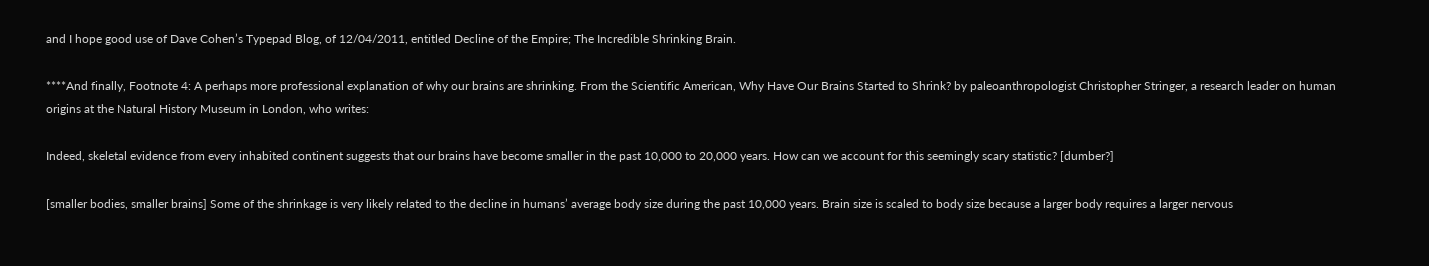and I hope good use of Dave Cohen’s Typepad Blog, of 12/04/2011, entitled Decline of the Empire; The Incredible Shrinking Brain.

****And finally, Footnote 4: A perhaps more professional explanation of why our brains are shrinking. From the Scientific American, Why Have Our Brains Started to Shrink? by paleoanthropologist Christopher Stringer, a research leader on human origins at the Natural History Museum in London, who writes:

Indeed, skeletal evidence from every inhabited continent suggests that our brains have become smaller in the past 10,000 to 20,000 years. How can we account for this seemingly scary statistic? [dumber?]

[smaller bodies, smaller brains] Some of the shrinkage is very likely related to the decline in humans’ average body size during the past 10,000 years. Brain size is scaled to body size because a larger body requires a larger nervous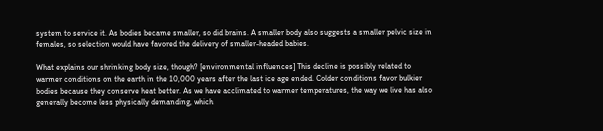system to service it. As bodies became smaller, so did brains. A smaller body also suggests a smaller pelvic size in females, so selection would have favored the delivery of smaller-headed babies.

What explains our shrinking body size, though? [environmental influences] This decline is possibly related to warmer conditions on the earth in the 10,000 years after the last ice age ended. Colder conditions favor bulkier bodies because they conserve heat better. As we have acclimated to warmer temperatures, the way we live has also generally become less physically demanding, which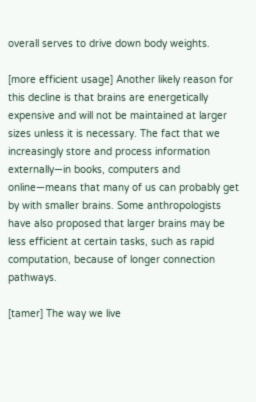overall serves to drive down body weights.

[more efficient usage] Another likely reason for this decline is that brains are energetically expensive and will not be maintained at larger sizes unless it is necessary. The fact that we increasingly store and process information externally—in books, computers and online—means that many of us can probably get by with smaller brains. Some anthropologists have also proposed that larger brains may be less efficient at certain tasks, such as rapid computation, because of longer connection pathways.

[tamer] The way we live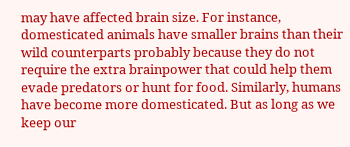may have affected brain size. For instance, domesticated animals have smaller brains than their wild counterparts probably because they do not require the extra brainpower that could help them evade predators or hunt for food. Similarly, humans have become more domesticated. But as long as we keep our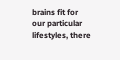brains fit for our particular lifestyles, there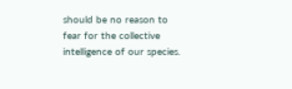should be no reason to fear for the collective intelligence of our species.